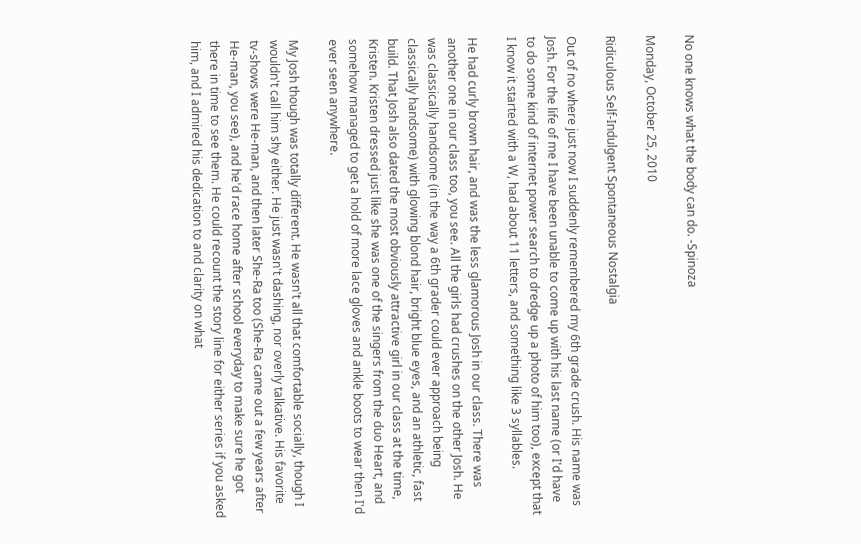No one knows what the body can do. -Spinoza

Monday, October 25, 2010

Ridiculous Self-Indulgent Spontaneous Nostalgia

Out of no where just now I suddenly remembered my 6th grade crush. His name was Josh. For the life of me I have been unable to come up with his last name (or I'd have to do some kind of internet power search to dredge up a photo of him too), except that I know it started with a W, had about 11 letters, and something like 3 syllables.

He had curly brown hair, and was the less glamorous Josh in our class. There was another one in our class too, you see. All the girls had crushes on the other Josh. He was classically handsome (in the way a 6th grader could ever approach being classically handsome) with glowing blond hair, bright blue eyes, and an athletic, fast build. That Josh also dated the most obviously attractive girl in our class at the time, Kristen. Kristen dressed just like she was one of the singers from the duo Heart, and somehow managed to get a hold of more lace gloves and ankle boots to wear then I'd ever seen anywhere.

My Josh though was totally different. He wasn't all that comfortable socially, though I wouldn't call him shy either. He just wasn't dashing, nor overly talkative. His favorite tv-shows were He-man, and then later She-Ra too (She-Ra came out a few years after He-man, you see), and he'd race home after school everyday to make sure he got there in time to see them. He could recount the story line for either series if you asked him, and I admired his dedication to and clarity on what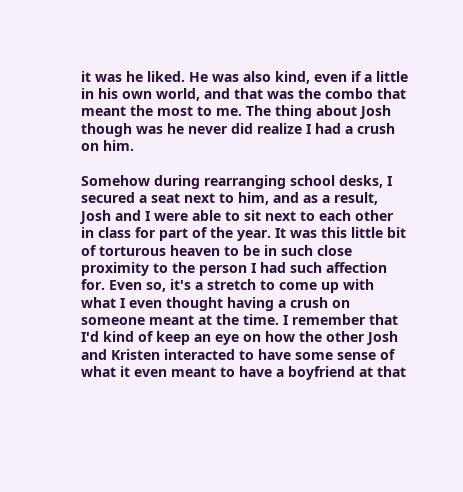it was he liked. He was also kind, even if a little in his own world, and that was the combo that meant the most to me. The thing about Josh though was he never did realize I had a crush on him.

Somehow during rearranging school desks, I secured a seat next to him, and as a result, Josh and I were able to sit next to each other in class for part of the year. It was this little bit of torturous heaven to be in such close proximity to the person I had such affection for. Even so, it's a stretch to come up with what I even thought having a crush on someone meant at the time. I remember that I'd kind of keep an eye on how the other Josh and Kristen interacted to have some sense of what it even meant to have a boyfriend at that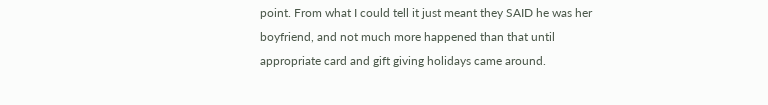point. From what I could tell it just meant they SAID he was her boyfriend, and not much more happened than that until appropriate card and gift giving holidays came around.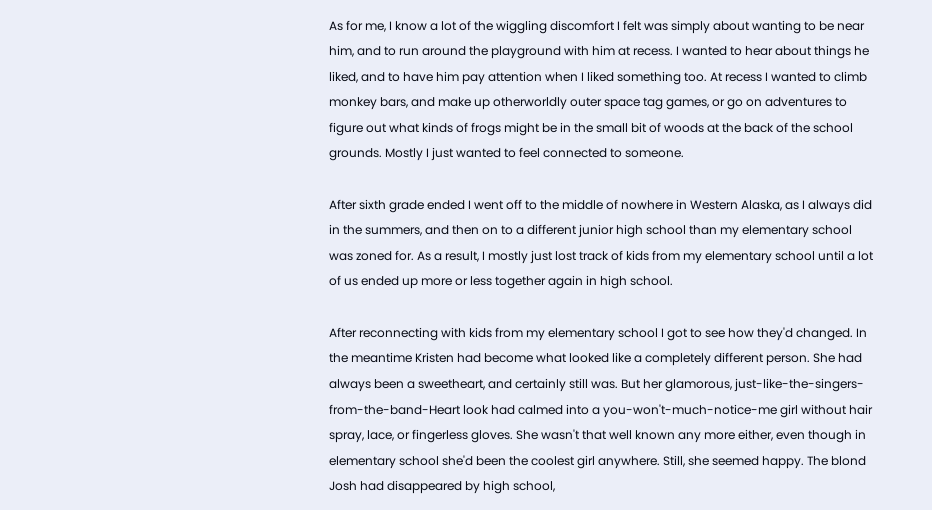As for me, I know a lot of the wiggling discomfort I felt was simply about wanting to be near him, and to run around the playground with him at recess. I wanted to hear about things he liked, and to have him pay attention when I liked something too. At recess I wanted to climb monkey bars, and make up otherworldly outer space tag games, or go on adventures to figure out what kinds of frogs might be in the small bit of woods at the back of the school grounds. Mostly I just wanted to feel connected to someone.

After sixth grade ended I went off to the middle of nowhere in Western Alaska, as I always did in the summers, and then on to a different junior high school than my elementary school was zoned for. As a result, I mostly just lost track of kids from my elementary school until a lot of us ended up more or less together again in high school.

After reconnecting with kids from my elementary school I got to see how they'd changed. In the meantime Kristen had become what looked like a completely different person. She had always been a sweetheart, and certainly still was. But her glamorous, just-like-the-singers-from-the-band-Heart look had calmed into a you-won't-much-notice-me girl without hair spray, lace, or fingerless gloves. She wasn't that well known any more either, even though in elementary school she'd been the coolest girl anywhere. Still, she seemed happy. The blond Josh had disappeared by high school,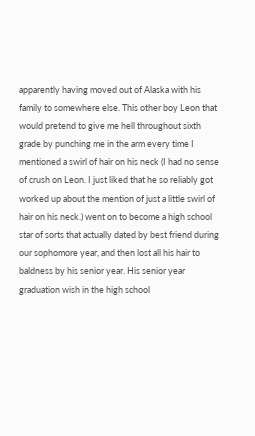apparently having moved out of Alaska with his family to somewhere else. This other boy Leon that would pretend to give me hell throughout sixth grade by punching me in the arm every time I mentioned a swirl of hair on his neck (I had no sense of crush on Leon. I just liked that he so reliably got worked up about the mention of just a little swirl of hair on his neck.) went on to become a high school star of sorts that actually dated by best friend during our sophomore year, and then lost all his hair to baldness by his senior year. His senior year graduation wish in the high school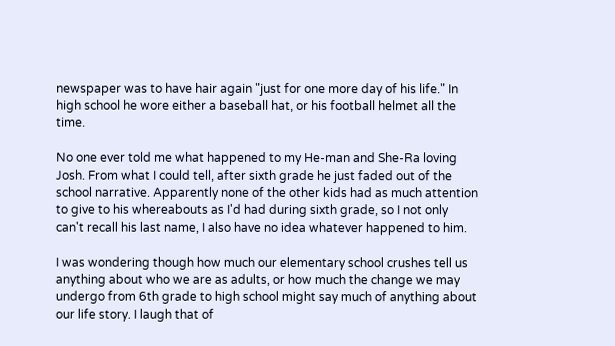newspaper was to have hair again "just for one more day of his life." In high school he wore either a baseball hat, or his football helmet all the time.

No one ever told me what happened to my He-man and She-Ra loving Josh. From what I could tell, after sixth grade he just faded out of the school narrative. Apparently none of the other kids had as much attention to give to his whereabouts as I'd had during sixth grade, so I not only can't recall his last name, I also have no idea whatever happened to him.

I was wondering though how much our elementary school crushes tell us anything about who we are as adults, or how much the change we may undergo from 6th grade to high school might say much of anything about our life story. I laugh that of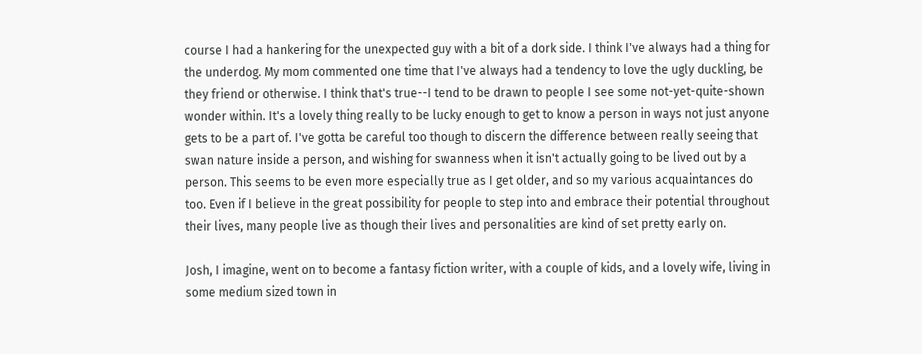course I had a hankering for the unexpected guy with a bit of a dork side. I think I've always had a thing for the underdog. My mom commented one time that I've always had a tendency to love the ugly duckling, be they friend or otherwise. I think that's true--I tend to be drawn to people I see some not-yet-quite-shown wonder within. It's a lovely thing really to be lucky enough to get to know a person in ways not just anyone gets to be a part of. I've gotta be careful too though to discern the difference between really seeing that swan nature inside a person, and wishing for swanness when it isn't actually going to be lived out by a person. This seems to be even more especially true as I get older, and so my various acquaintances do too. Even if I believe in the great possibility for people to step into and embrace their potential throughout their lives, many people live as though their lives and personalities are kind of set pretty early on.

Josh, I imagine, went on to become a fantasy fiction writer, with a couple of kids, and a lovely wife, living in some medium sized town in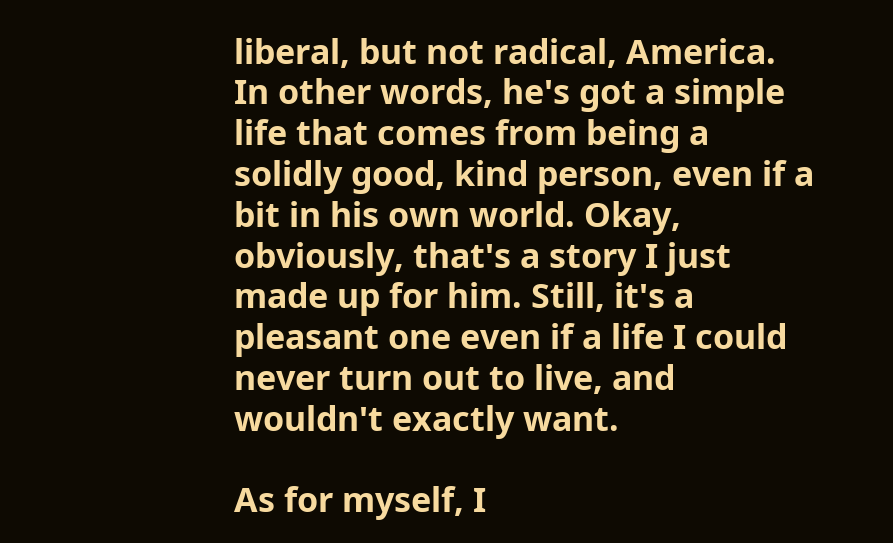liberal, but not radical, America. In other words, he's got a simple life that comes from being a solidly good, kind person, even if a bit in his own world. Okay, obviously, that's a story I just made up for him. Still, it's a pleasant one even if a life I could never turn out to live, and wouldn't exactly want.

As for myself, I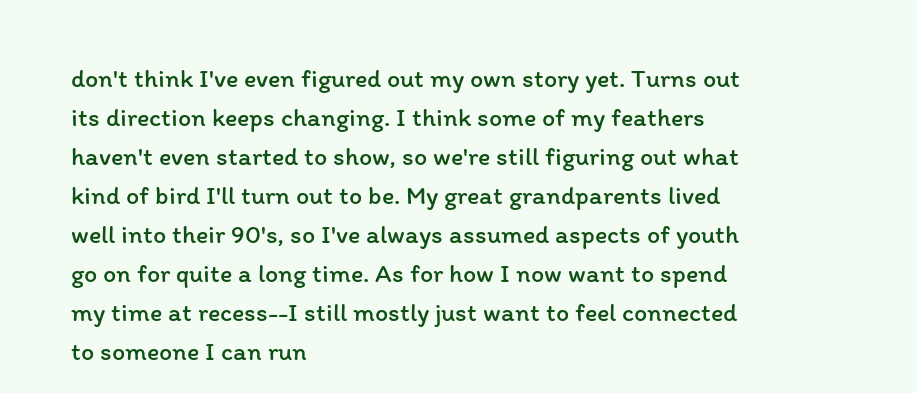don't think I've even figured out my own story yet. Turns out its direction keeps changing. I think some of my feathers haven't even started to show, so we're still figuring out what kind of bird I'll turn out to be. My great grandparents lived well into their 90's, so I've always assumed aspects of youth go on for quite a long time. As for how I now want to spend my time at recess--I still mostly just want to feel connected to someone I can run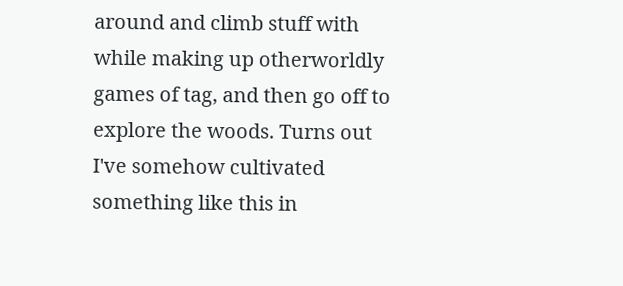around and climb stuff with while making up otherworldly games of tag, and then go off to explore the woods. Turns out I've somehow cultivated something like this in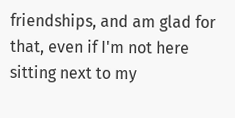friendships, and am glad for that, even if I'm not here sitting next to my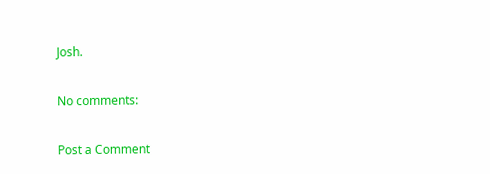Josh.

No comments:

Post a Comment